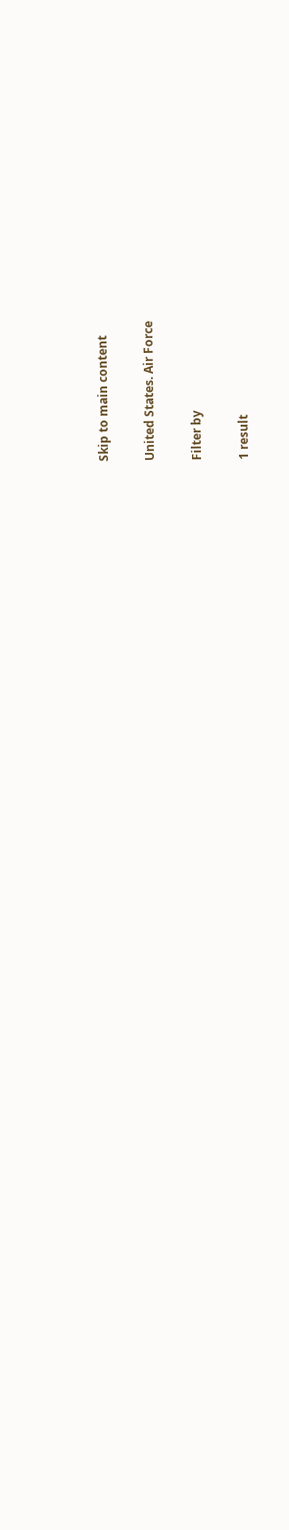Skip to main content

United States. Air Force

Filter by

1 result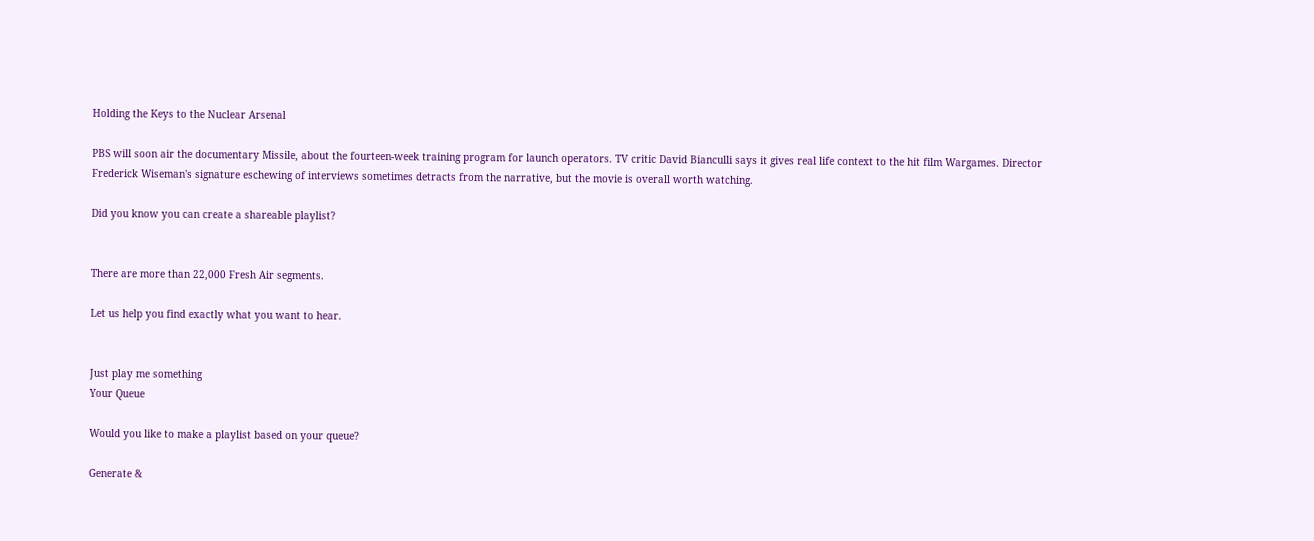Holding the Keys to the Nuclear Arsenal

PBS will soon air the documentary Missile, about the fourteen-week training program for launch operators. TV critic David Bianculli says it gives real life context to the hit film Wargames. Director Frederick Wiseman's signature eschewing of interviews sometimes detracts from the narrative, but the movie is overall worth watching.

Did you know you can create a shareable playlist?


There are more than 22,000 Fresh Air segments.

Let us help you find exactly what you want to hear.


Just play me something
Your Queue

Would you like to make a playlist based on your queue?

Generate &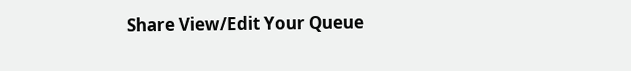Share View/Edit Your Queue